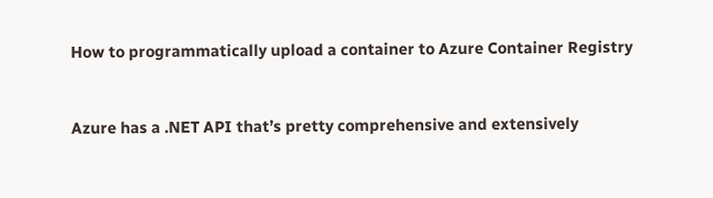How to programmatically upload a container to Azure Container Registry


Azure has a .NET API that’s pretty comprehensive and extensively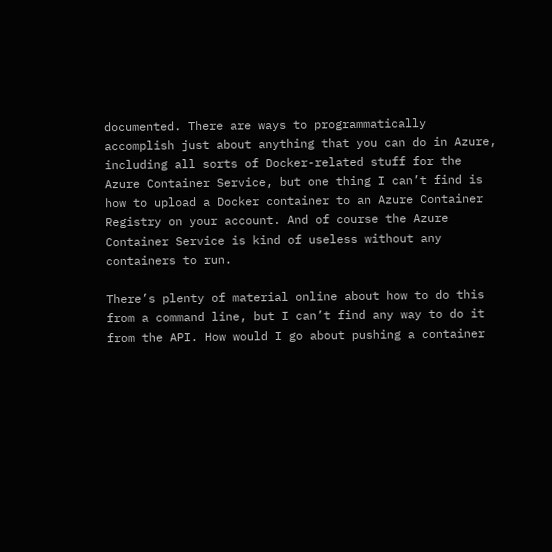documented. There are ways to programmatically accomplish just about anything that you can do in Azure, including all sorts of Docker-related stuff for the Azure Container Service, but one thing I can’t find is how to upload a Docker container to an Azure Container Registry on your account. And of course the Azure Container Service is kind of useless without any containers to run.

There’s plenty of material online about how to do this from a command line, but I can’t find any way to do it from the API. How would I go about pushing a container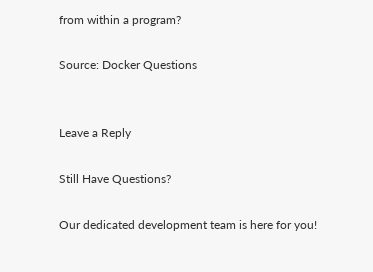from within a program?

Source: Docker Questions


Leave a Reply

Still Have Questions?

Our dedicated development team is here for you!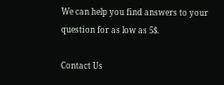We can help you find answers to your question for as low as 5$.

Contact Us